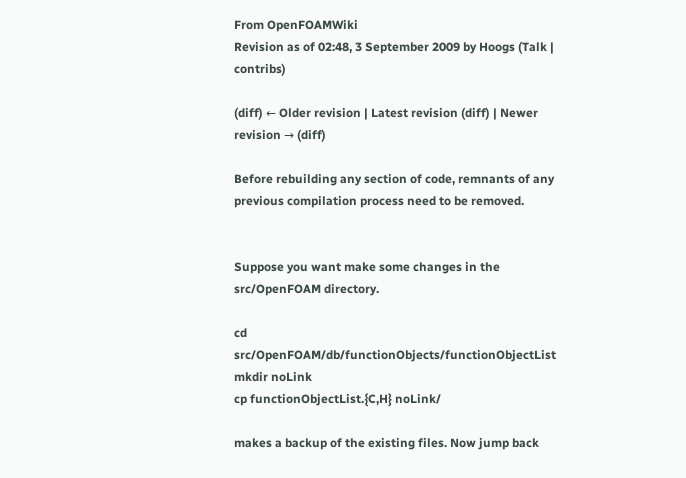From OpenFOAMWiki
Revision as of 02:48, 3 September 2009 by Hoogs (Talk | contribs)

(diff) ← Older revision | Latest revision (diff) | Newer revision → (diff)

Before rebuilding any section of code, remnants of any previous compilation process need to be removed.


Suppose you want make some changes in the src/OpenFOAM directory.

cd src/OpenFOAM/db/functionObjects/functionObjectList
mkdir noLink
cp functionObjectList.{C,H} noLink/

makes a backup of the existing files. Now jump back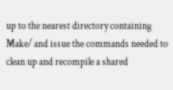up to the nearest directory containing Make/ and issue the commands needed to clean up and recompile a shared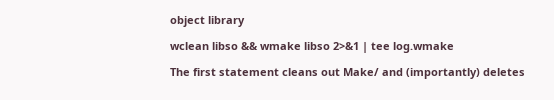object library

wclean libso && wmake libso 2>&1 | tee log.wmake

The first statement cleans out Make/ and (importantly) deletes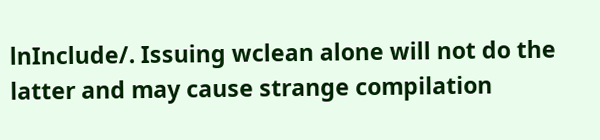lnInclude/. Issuing wclean alone will not do the latter and may cause strange compilation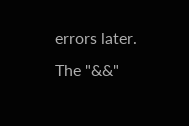errors later. The "&&"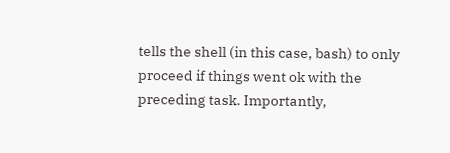tells the shell (in this case, bash) to only proceed if things went ok with the preceding task. Importantly,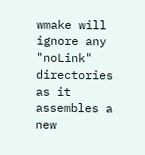wmake will ignore any "noLink" directories as it assembles a new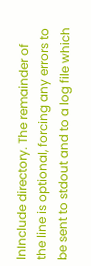lnInclude directory. The remainder of the line is optional, forcing any errors to be sent to stdout and to a log file which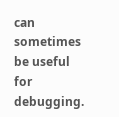can sometimes be useful for debugging.